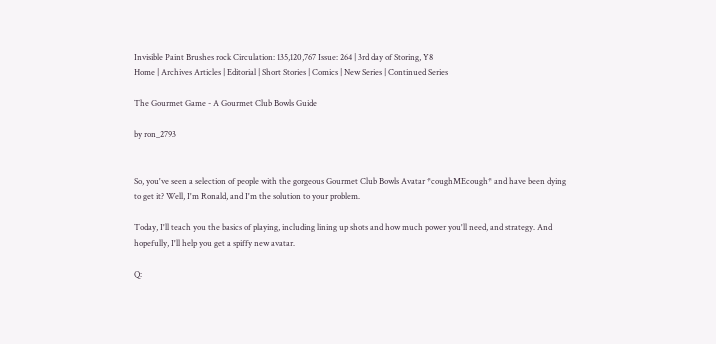Invisible Paint Brushes rock Circulation: 135,120,767 Issue: 264 | 3rd day of Storing, Y8
Home | Archives Articles | Editorial | Short Stories | Comics | New Series | Continued Series

The Gourmet Game - A Gourmet Club Bowls Guide

by ron_2793


So, you've seen a selection of people with the gorgeous Gourmet Club Bowls Avatar *coughMEcough* and have been dying to get it? Well, I'm Ronald, and I'm the solution to your problem.

Today, I'll teach you the basics of playing, including lining up shots and how much power you'll need, and strategy. And hopefully, I'll help you get a spiffy new avatar.

Q: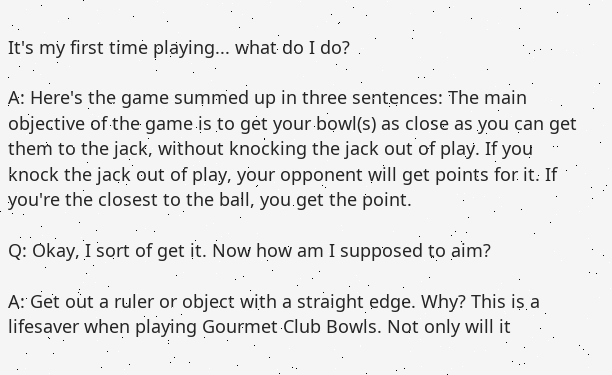It's my first time playing... what do I do?

A: Here's the game summed up in three sentences: The main objective of the game is to get your bowl(s) as close as you can get them to the jack, without knocking the jack out of play. If you knock the jack out of play, your opponent will get points for it. If you're the closest to the ball, you get the point.

Q: Okay, I sort of get it. Now how am I supposed to aim?

A: Get out a ruler or object with a straight edge. Why? This is a lifesaver when playing Gourmet Club Bowls. Not only will it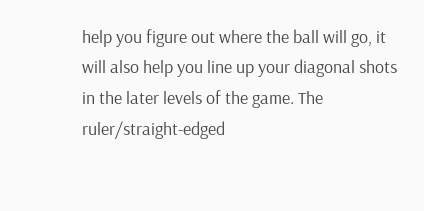help you figure out where the ball will go, it will also help you line up your diagonal shots in the later levels of the game. The ruler/straight-edged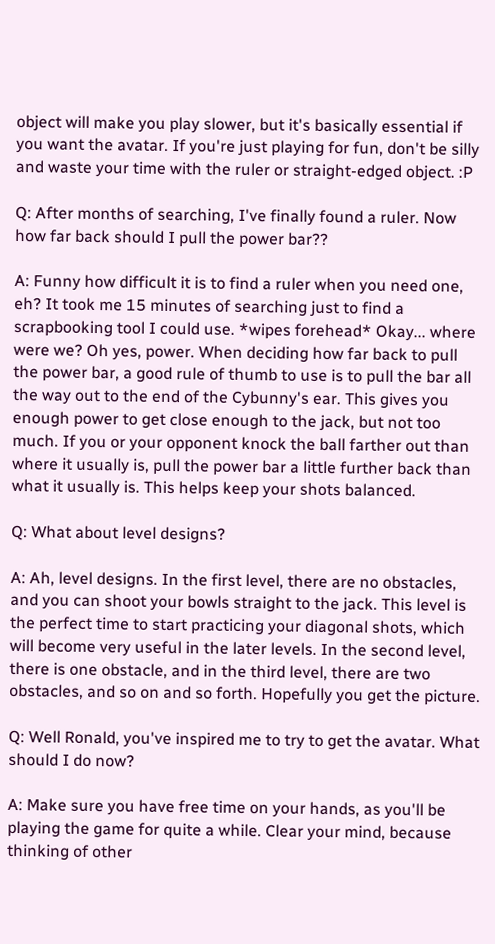object will make you play slower, but it's basically essential if you want the avatar. If you're just playing for fun, don't be silly and waste your time with the ruler or straight-edged object. :P

Q: After months of searching, I've finally found a ruler. Now how far back should I pull the power bar??

A: Funny how difficult it is to find a ruler when you need one, eh? It took me 15 minutes of searching just to find a scrapbooking tool I could use. *wipes forehead* Okay... where were we? Oh yes, power. When deciding how far back to pull the power bar, a good rule of thumb to use is to pull the bar all the way out to the end of the Cybunny's ear. This gives you enough power to get close enough to the jack, but not too much. If you or your opponent knock the ball farther out than where it usually is, pull the power bar a little further back than what it usually is. This helps keep your shots balanced.

Q: What about level designs?

A: Ah, level designs. In the first level, there are no obstacles, and you can shoot your bowls straight to the jack. This level is the perfect time to start practicing your diagonal shots, which will become very useful in the later levels. In the second level, there is one obstacle, and in the third level, there are two obstacles, and so on and so forth. Hopefully you get the picture.

Q: Well Ronald, you've inspired me to try to get the avatar. What should I do now?

A: Make sure you have free time on your hands, as you'll be playing the game for quite a while. Clear your mind, because thinking of other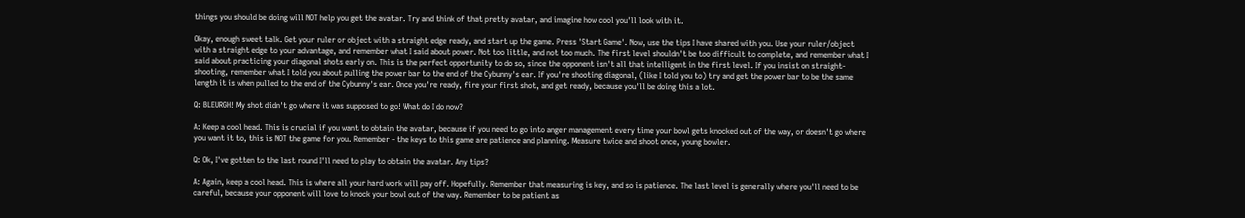things you should be doing will NOT help you get the avatar. Try and think of that pretty avatar, and imagine how cool you'll look with it.

Okay, enough sweet talk. Get your ruler or object with a straight edge ready, and start up the game. Press 'Start Game'. Now, use the tips I have shared with you. Use your ruler/object with a straight edge to your advantage, and remember what I said about power. Not too little, and not too much. The first level shouldn't be too difficult to complete, and remember what I said about practicing your diagonal shots early on. This is the perfect opportunity to do so, since the opponent isn't all that intelligent in the first level. If you insist on straight-shooting, remember what I told you about pulling the power bar to the end of the Cybunny's ear. If you're shooting diagonal, (like I told you to) try and get the power bar to be the same length it is when pulled to the end of the Cybunny's ear. Once you're ready, fire your first shot, and get ready, because you'll be doing this a lot.

Q: BLEURGH! My shot didn't go where it was supposed to go! What do I do now?

A: Keep a cool head. This is crucial if you want to obtain the avatar, because if you need to go into anger management every time your bowl gets knocked out of the way, or doesn't go where you want it to, this is NOT the game for you. Remember - the keys to this game are patience and planning. Measure twice and shoot once, young bowler.

Q: Ok, I've gotten to the last round I'll need to play to obtain the avatar. Any tips?

A: Again, keep a cool head. This is where all your hard work will pay off. Hopefully. Remember that measuring is key, and so is patience. The last level is generally where you'll need to be careful, because your opponent will love to knock your bowl out of the way. Remember to be patient as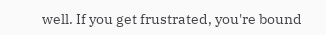well. If you get frustrated, you're bound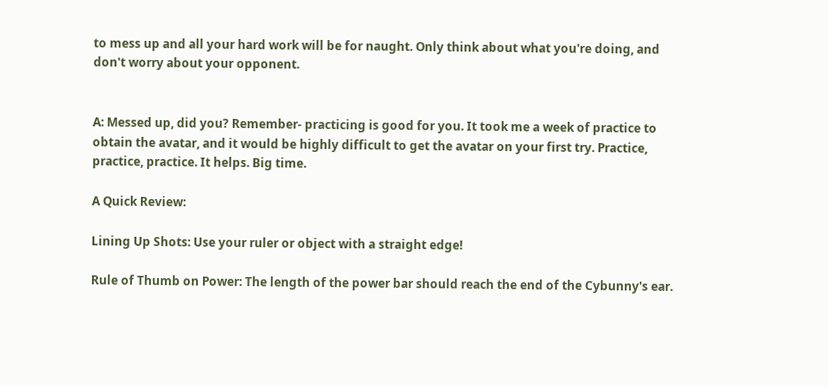to mess up and all your hard work will be for naught. Only think about what you're doing, and don't worry about your opponent.


A: Messed up, did you? Remember- practicing is good for you. It took me a week of practice to obtain the avatar, and it would be highly difficult to get the avatar on your first try. Practice, practice, practice. It helps. Big time.

A Quick Review:

Lining Up Shots: Use your ruler or object with a straight edge!

Rule of Thumb on Power: The length of the power bar should reach the end of the Cybunny's ear.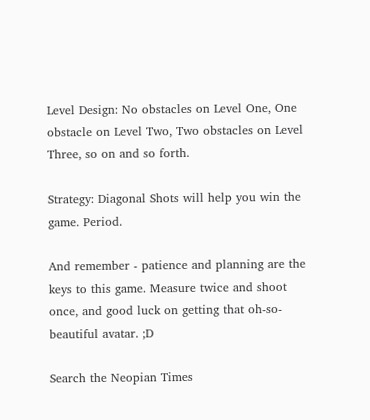Level Design: No obstacles on Level One, One obstacle on Level Two, Two obstacles on Level Three, so on and so forth.

Strategy: Diagonal Shots will help you win the game. Period.

And remember - patience and planning are the keys to this game. Measure twice and shoot once, and good luck on getting that oh-so-beautiful avatar. ;D

Search the Neopian Times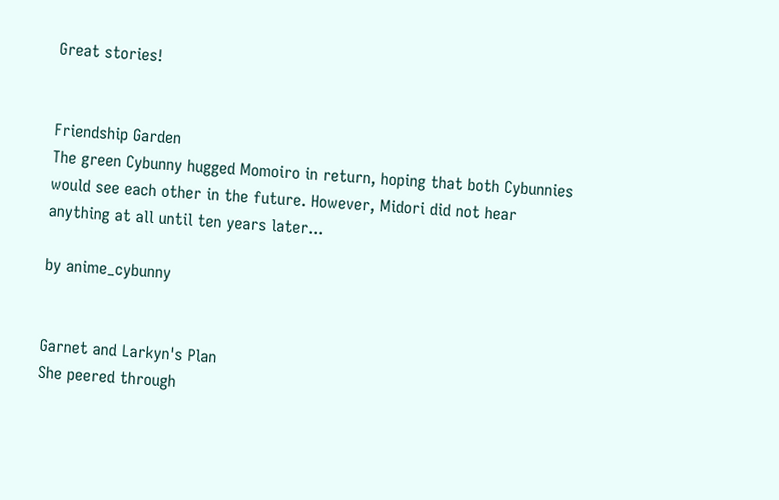Great stories!


Friendship Garden
The green Cybunny hugged Momoiro in return, hoping that both Cybunnies would see each other in the future. However, Midori did not hear anything at all until ten years later...

by anime_cybunny


Garnet and Larkyn's Plan
She peered through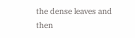the dense leaves and then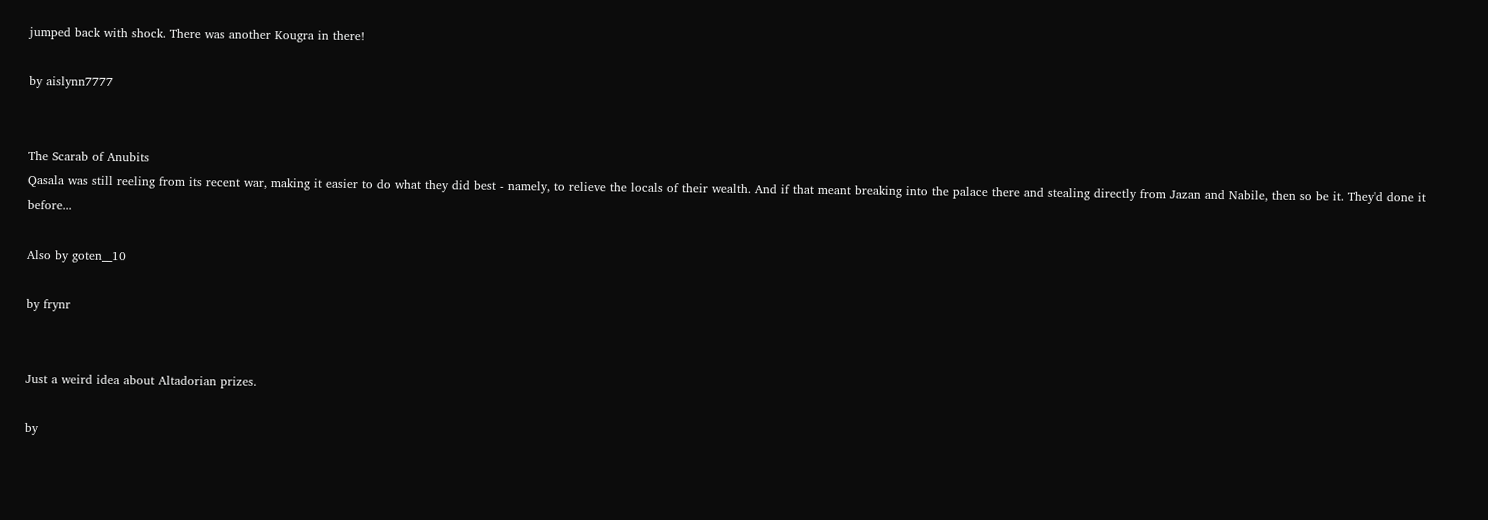jumped back with shock. There was another Kougra in there!

by aislynn7777


The Scarab of Anubits
Qasala was still reeling from its recent war, making it easier to do what they did best - namely, to relieve the locals of their wealth. And if that meant breaking into the palace there and stealing directly from Jazan and Nabile, then so be it. They'd done it before...

Also by goten__10

by frynr


Just a weird idea about Altadorian prizes.

by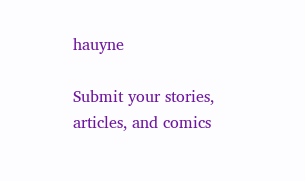hauyne

Submit your stories, articles, and comics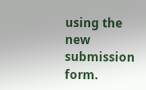using the new submission form.